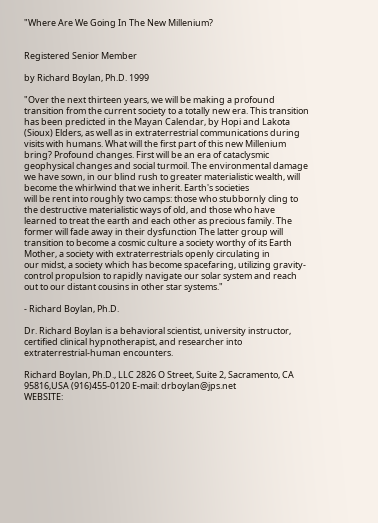"Where Are We Going In The New Millenium?


Registered Senior Member

by Richard Boylan, Ph.D. 1999

"Over the next thirteen years, we will be making a profound transition from the current society to a totally new era. This transition has been predicted in the Mayan Calendar, by Hopi and Lakota (Sioux) Elders, as well as in extraterrestrial communications during visits with humans. What will the first part of this new Millenium bring? Profound changes. First will be an era of cataclysmic geophysical changes and social turmoil. The environmental damage we have sown, in our blind rush to greater materialistic wealth, will become the whirlwind that we inherit. Earth's societies
will be rent into roughly two camps: those who stubbornly cling to the destructive materialistic ways of old, and those who have learned to treat the earth and each other as precious family. The former will fade away in their dysfunction The latter group will transition to become a cosmic culture a society worthy of its Earth Mother, a society with extraterrestrials openly circulating in
our midst, a society which has become spacefaring, utilizing gravity-control propulsion to rapidly navigate our solar system and reach out to our distant cousins in other star systems."

- Richard Boylan, Ph.D.

Dr. Richard Boylan is a behavioral scientist, university instructor, certified clinical hypnotherapist, and researcher into
extraterrestrial-human encounters.

Richard Boylan, Ph.D., LLC 2826 O Street, Suite 2, Sacramento, CA 95816,USA (916)455-0120 E-mail: drboylan@jps.net
WEBSITE: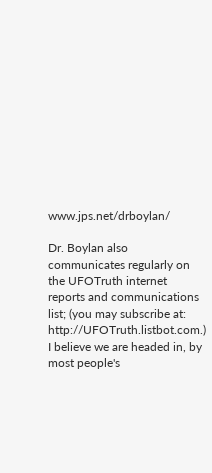www.jps.net/drboylan/

Dr. Boylan also communicates regularly on the UFOTruth internet reports and communications list; (you may subscribe at: http://UFOTruth.listbot.com.)
I believe we are headed in, by most people's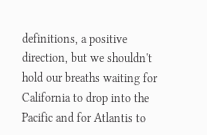definitions, a positive direction, but we shouldn't hold our breaths waiting for California to drop into the Pacific and for Atlantis to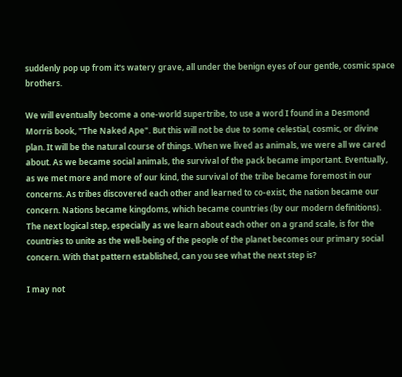suddenly pop up from it's watery grave, all under the benign eyes of our gentle, cosmic space brothers.

We will eventually become a one-world supertribe, to use a word I found in a Desmond Morris book, "The Naked Ape". But this will not be due to some celestial, cosmic, or divine plan. It will be the natural course of things. When we lived as animals, we were all we cared about. As we became social animals, the survival of the pack became important. Eventually, as we met more and more of our kind, the survival of the tribe became foremost in our concerns. As tribes discovered each other and learned to co-exist, the nation became our concern. Nations became kingdoms, which became countries (by our modern definitions). The next logical step, especially as we learn about each other on a grand scale, is for the countries to unite as the well-being of the people of the planet becomes our primary social concern. With that pattern established, can you see what the next step is?

I may not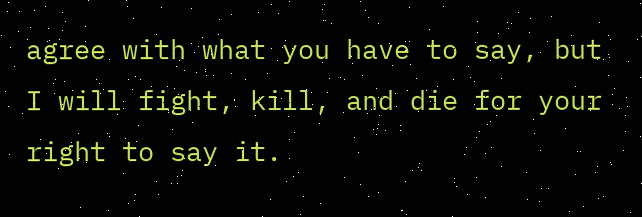agree with what you have to say, but I will fight, kill, and die for your right to say it.